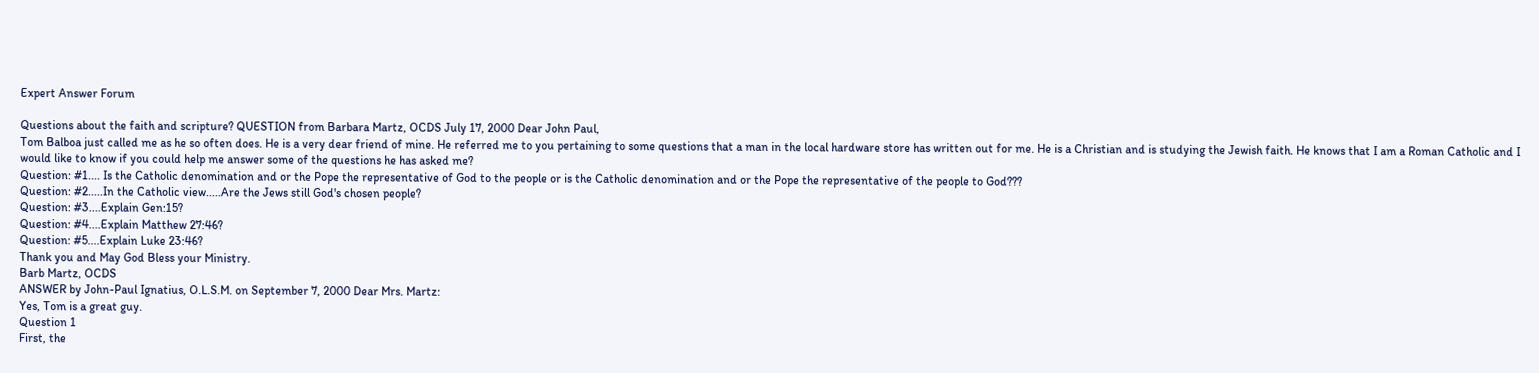Expert Answer Forum

Questions about the faith and scripture? QUESTION from Barbara Martz, OCDS July 17, 2000 Dear John Paul,
Tom Balboa just called me as he so often does. He is a very dear friend of mine. He referred me to you pertaining to some questions that a man in the local hardware store has written out for me. He is a Christian and is studying the Jewish faith. He knows that I am a Roman Catholic and I would like to know if you could help me answer some of the questions he has asked me?
Question: #1.... Is the Catholic denomination and or the Pope the representative of God to the people or is the Catholic denomination and or the Pope the representative of the people to God???
Question: #2.....In the Catholic view.....Are the Jews still God's chosen people?
Question: #3....Explain Gen:15?
Question: #4....Explain Matthew 27:46?
Question: #5....Explain Luke 23:46?
Thank you and May God Bless your Ministry.
Barb Martz, OCDS
ANSWER by John-Paul Ignatius, O.L.S.M. on September 7, 2000 Dear Mrs. Martz:
Yes, Tom is a great guy.
Question 1
First, the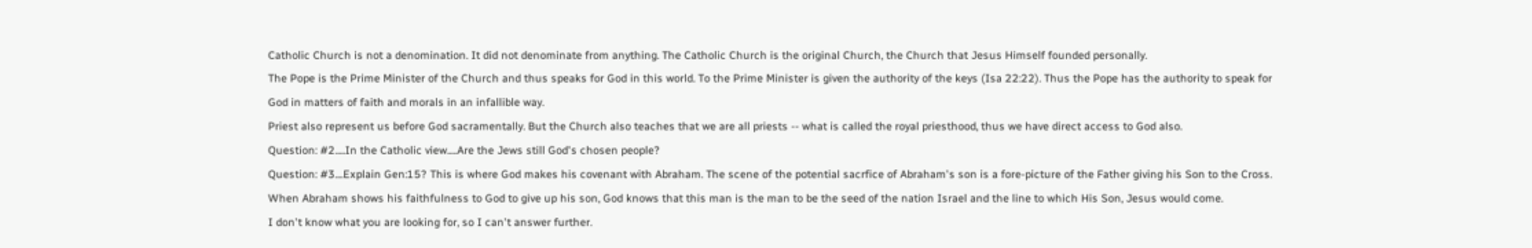Catholic Church is not a denomination. It did not denominate from anything. The Catholic Church is the original Church, the Church that Jesus Himself founded personally.
The Pope is the Prime Minister of the Church and thus speaks for God in this world. To the Prime Minister is given the authority of the keys (Isa 22:22). Thus the Pope has the authority to speak for God in matters of faith and morals in an infallible way.
Priest also represent us before God sacramentally. But the Church also teaches that we are all priests -- what is called the royal priesthood, thus we have direct access to God also.
Question: #2.....In the Catholic view.....Are the Jews still God's chosen people?
Question: #3....Explain Gen:15? This is where God makes his covenant with Abraham. The scene of the potential sacrfice of Abraham's son is a fore-picture of the Father giving his Son to the Cross.
When Abraham shows his faithfulness to God to give up his son, God knows that this man is the man to be the seed of the nation Israel and the line to which His Son, Jesus would come.
I don't know what you are looking for, so I can't answer further.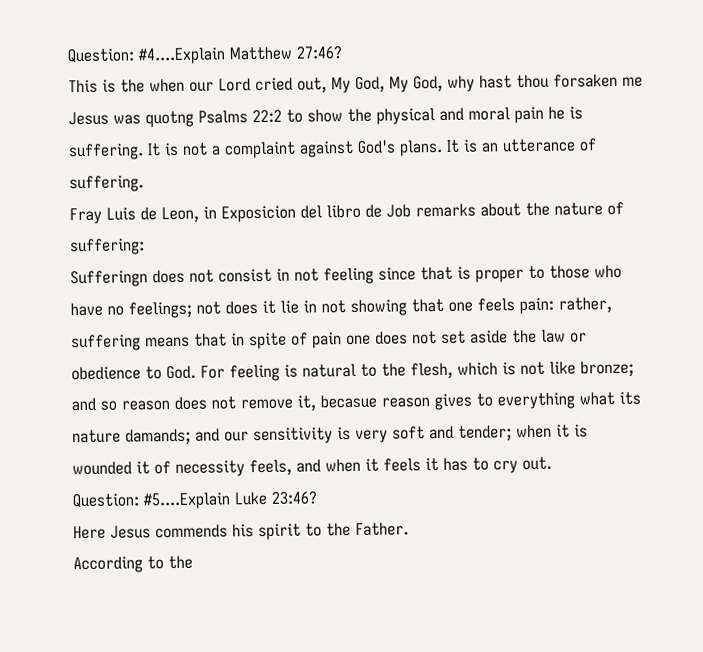Question: #4....Explain Matthew 27:46?
This is the when our Lord cried out, My God, My God, why hast thou forsaken me
Jesus was quotng Psalms 22:2 to show the physical and moral pain he is suffering. It is not a complaint against God's plans. It is an utterance of suffering.
Fray Luis de Leon, in Exposicion del libro de Job remarks about the nature of suffering:
Sufferingn does not consist in not feeling since that is proper to those who have no feelings; not does it lie in not showing that one feels pain: rather, suffering means that in spite of pain one does not set aside the law or obedience to God. For feeling is natural to the flesh, which is not like bronze; and so reason does not remove it, becasue reason gives to everything what its nature damands; and our sensitivity is very soft and tender; when it is wounded it of necessity feels, and when it feels it has to cry out.
Question: #5....Explain Luke 23:46?
Here Jesus commends his spirit to the Father.
According to the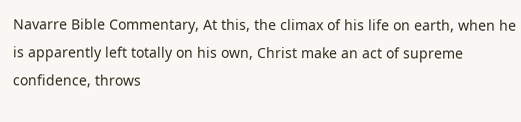Navarre Bible Commentary, At this, the climax of his life on earth, when he is apparently left totally on his own, Christ make an act of supreme confidence, throws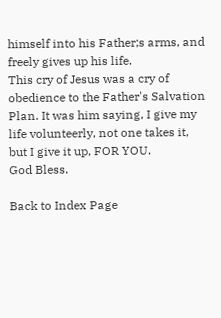himself into his Father;s arms, and freely gives up his life.
This cry of Jesus was a cry of obedience to the Father's Salvation Plan. It was him saying, I give my life volunteerly, not one takes it, but I give it up, FOR YOU.
God Bless.

Back to Index Page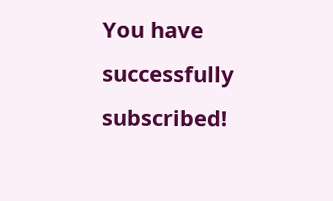You have successfully subscribed!